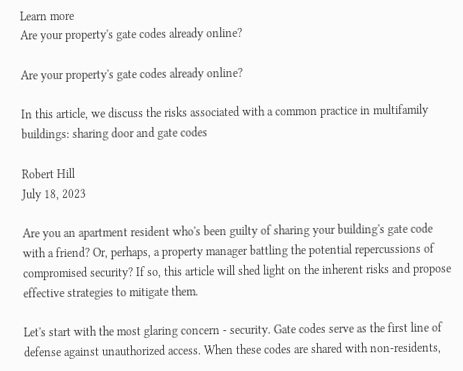Learn more
Are your property's gate codes already online?

Are your property's gate codes already online?

In this article, we discuss the risks associated with a common practice in multifamily buildings: sharing door and gate codes

Robert Hill
July 18, 2023

Are you an apartment resident who's been guilty of sharing your building's gate code with a friend? Or, perhaps, a property manager battling the potential repercussions of compromised security? If so, this article will shed light on the inherent risks and propose effective strategies to mitigate them.

Let's start with the most glaring concern - security. Gate codes serve as the first line of defense against unauthorized access. When these codes are shared with non-residents,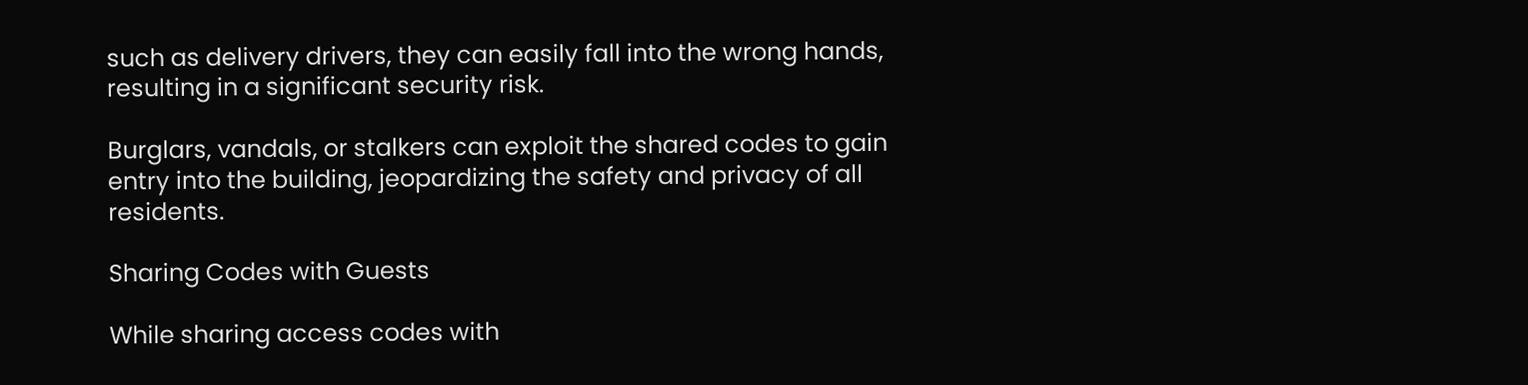such as delivery drivers, they can easily fall into the wrong hands, resulting in a significant security risk.

Burglars, vandals, or stalkers can exploit the shared codes to gain entry into the building, jeopardizing the safety and privacy of all residents.

Sharing Codes with Guests

While sharing access codes with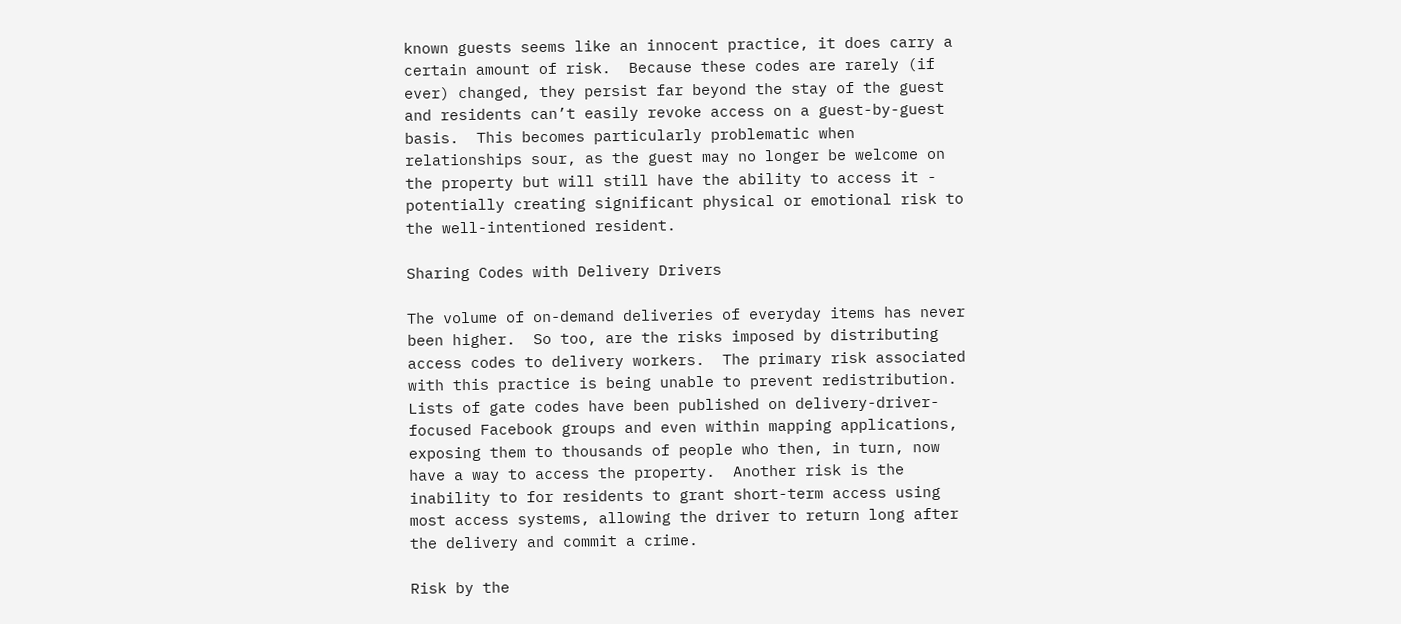known guests seems like an innocent practice, it does carry a certain amount of risk.  Because these codes are rarely (if ever) changed, they persist far beyond the stay of the guest and residents can’t easily revoke access on a guest-by-guest basis.  This becomes particularly problematic when relationships sour, as the guest may no longer be welcome on the property but will still have the ability to access it - potentially creating significant physical or emotional risk to the well-intentioned resident.

Sharing Codes with Delivery Drivers

The volume of on-demand deliveries of everyday items has never been higher.  So too, are the risks imposed by distributing access codes to delivery workers.  The primary risk associated with this practice is being unable to prevent redistribution.  Lists of gate codes have been published on delivery-driver-focused Facebook groups and even within mapping applications, exposing them to thousands of people who then, in turn, now have a way to access the property.  Another risk is the inability to for residents to grant short-term access using most access systems, allowing the driver to return long after the delivery and commit a crime.

Risk by the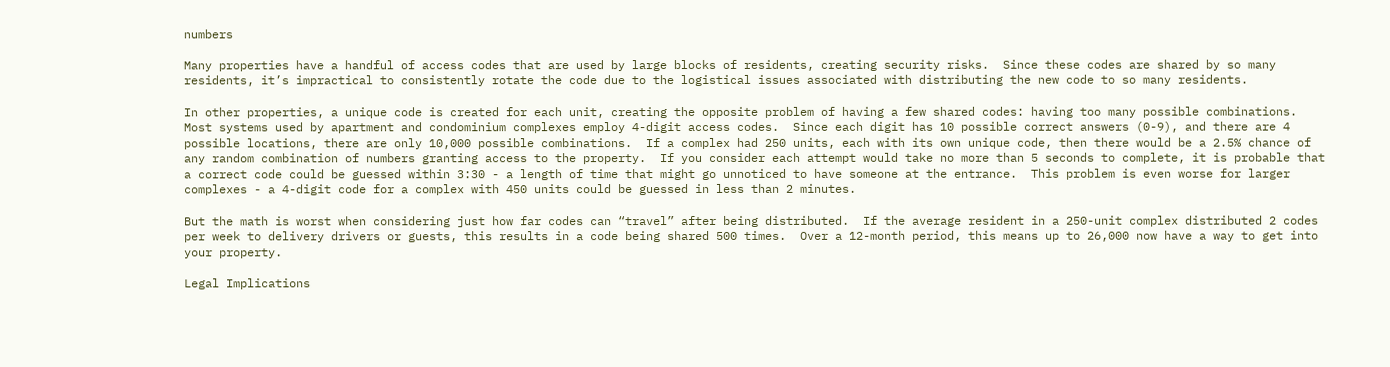numbers

Many properties have a handful of access codes that are used by large blocks of residents, creating security risks.  Since these codes are shared by so many residents, it’s impractical to consistently rotate the code due to the logistical issues associated with distributing the new code to so many residents.

In other properties, a unique code is created for each unit, creating the opposite problem of having a few shared codes: having too many possible combinations.  Most systems used by apartment and condominium complexes employ 4-digit access codes.  Since each digit has 10 possible correct answers (0-9), and there are 4 possible locations, there are only 10,000 possible combinations.  If a complex had 250 units, each with its own unique code, then there would be a 2.5% chance of any random combination of numbers granting access to the property.  If you consider each attempt would take no more than 5 seconds to complete, it is probable that a correct code could be guessed within 3:30 - a length of time that might go unnoticed to have someone at the entrance.  This problem is even worse for larger complexes - a 4-digit code for a complex with 450 units could be guessed in less than 2 minutes.

But the math is worst when considering just how far codes can “travel” after being distributed.  If the average resident in a 250-unit complex distributed 2 codes per week to delivery drivers or guests, this results in a code being shared 500 times.  Over a 12-month period, this means up to 26,000 now have a way to get into your property.

Legal Implications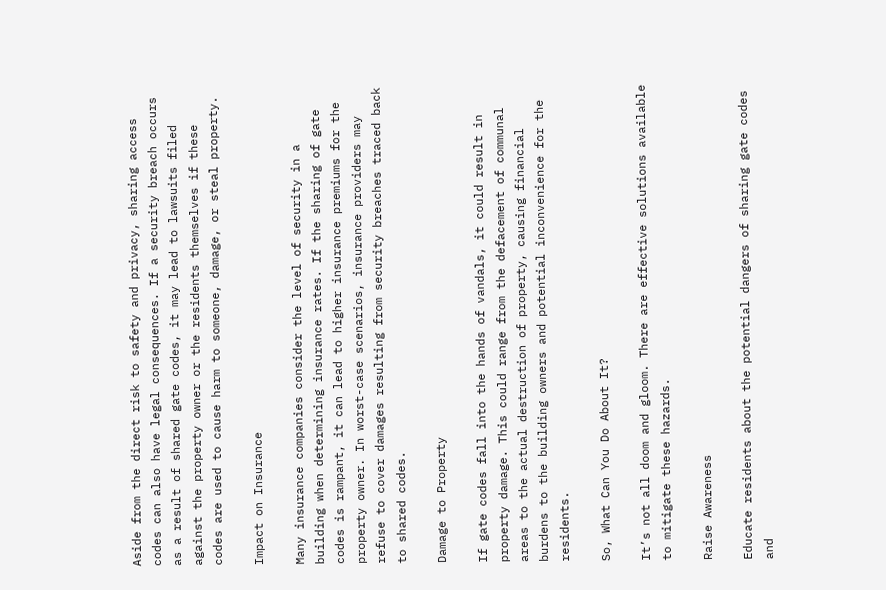Aside from the direct risk to safety and privacy, sharing access codes can also have legal consequences. If a security breach occurs as a result of shared gate codes, it may lead to lawsuits filed against the property owner or the residents themselves if these codes are used to cause harm to someone, damage, or steal property.

Impact on Insurance

Many insurance companies consider the level of security in a building when determining insurance rates. If the sharing of gate codes is rampant, it can lead to higher insurance premiums for the property owner. In worst-case scenarios, insurance providers may refuse to cover damages resulting from security breaches traced back to shared codes.

Damage to Property

If gate codes fall into the hands of vandals, it could result in property damage. This could range from the defacement of communal areas to the actual destruction of property, causing financial burdens to the building owners and potential inconvenience for the residents.

So, What Can You Do About It?

It’s not all doom and gloom. There are effective solutions available to mitigate these hazards.

Raise Awareness

Educate residents about the potential dangers of sharing gate codes and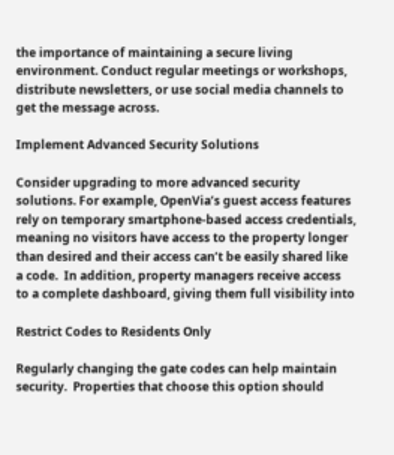the importance of maintaining a secure living environment. Conduct regular meetings or workshops, distribute newsletters, or use social media channels to get the message across.

Implement Advanced Security Solutions

Consider upgrading to more advanced security solutions. For example, OpenVia’s guest access features rely on temporary smartphone-based access credentials, meaning no visitors have access to the property longer than desired and their access can’t be easily shared like a code.  In addition, property managers receive access to a complete dashboard, giving them full visibility into

Restrict Codes to Residents Only

Regularly changing the gate codes can help maintain security.  Properties that choose this option should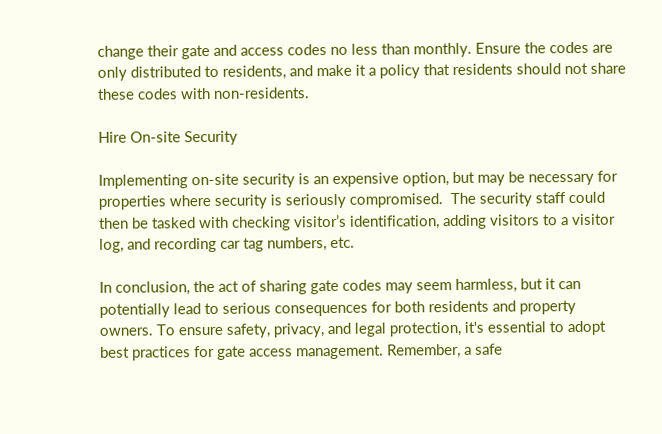change their gate and access codes no less than monthly. Ensure the codes are only distributed to residents, and make it a policy that residents should not share these codes with non-residents.

Hire On-site Security

Implementing on-site security is an expensive option, but may be necessary for properties where security is seriously compromised.  The security staff could then be tasked with checking visitor’s identification, adding visitors to a visitor log, and recording car tag numbers, etc.

In conclusion, the act of sharing gate codes may seem harmless, but it can potentially lead to serious consequences for both residents and property owners. To ensure safety, privacy, and legal protection, it's essential to adopt best practices for gate access management. Remember, a safe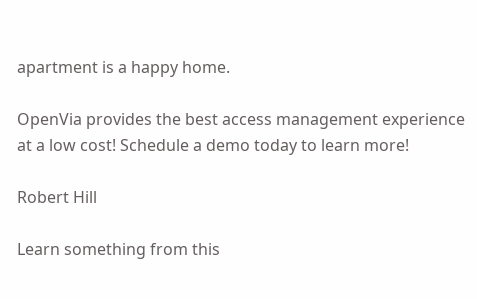apartment is a happy home.

OpenVia provides the best access management experience at a low cost! Schedule a demo today to learn more!

Robert Hill

Learn something from this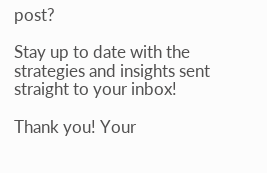post?

Stay up to date with the strategies and insights sent straight to your inbox!

Thank you! Your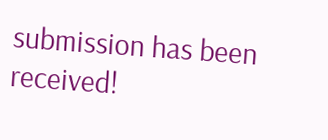submission has been received!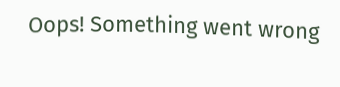Oops! Something went wrong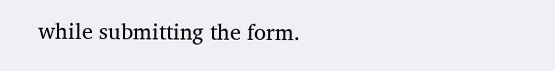while submitting the form.